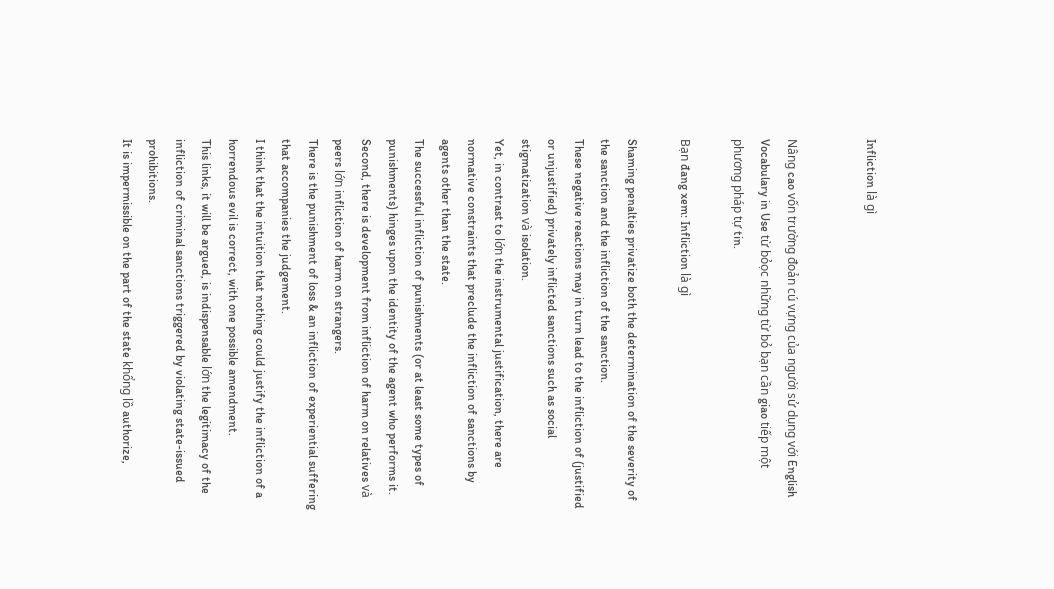Infliction là gì


Nâng cao vốn trường đoản cú vựng của người sử dụng với English Vocabulary in Use từ bỏọc những từ bỏ bạn cần giao tiếp một phương pháp tự tin.

Bạn đang xem: Infliction là gì

Shaming penalties privatize both the determination of the severity of the sanction and the infliction of the sanction.
These negative reactions may in turn lead to the infliction of (justified or unjustified) privately inflicted sanctions such as social stigmatization và isolation.
Yet, in contrast to lớn the instrumental justification, there are normative constraints that preclude the infliction of sanctions by agents other than the state.
The successful infliction of punishments (or at least some types of punishments) hinges upon the identity of the agent who performs it.
Second, there is development from infliction of harm on relatives và peers lớn infliction of harm on strangers.
There is the punishment of loss & an infliction of experiential suffering that accompanies the judgement.
I think that the intuition that nothing could justify the infliction of a horrendous evil is correct, with one possible amendment.
This links, it will be argued, is indispensable lớn the legitimacy of the infliction of criminal sanctions triggered by violating state-issued prohibitions.
It is impermissible on the part of the state khổng lồ authorize,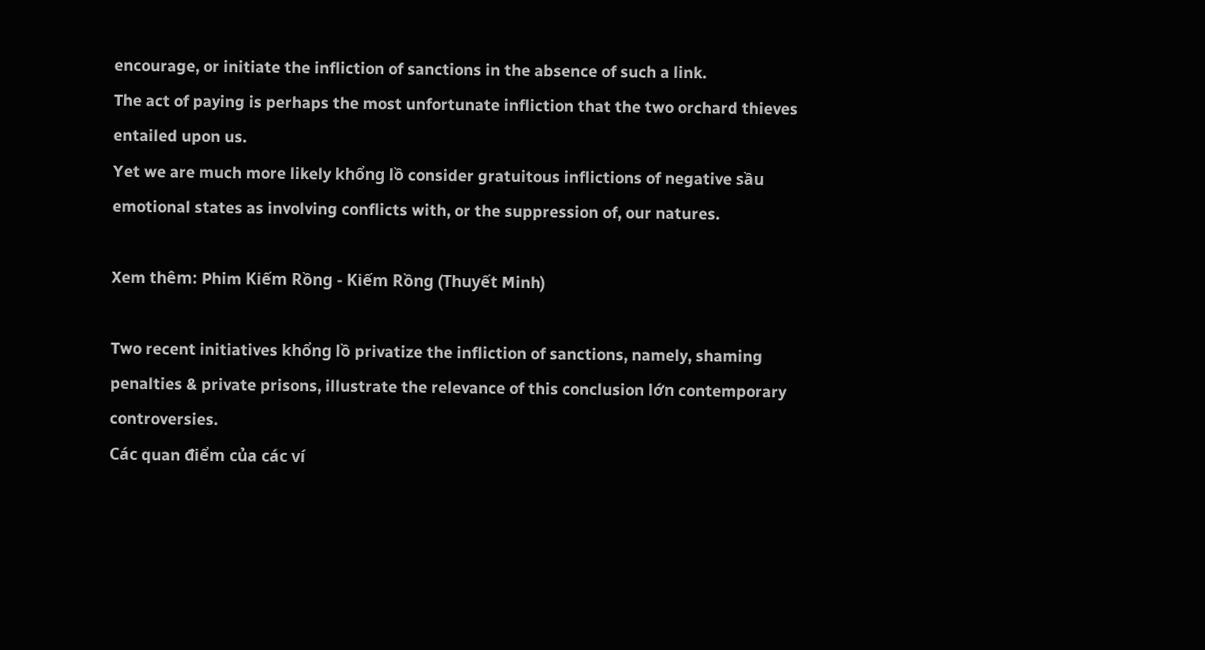encourage, or initiate the infliction of sanctions in the absence of such a link.
The act of paying is perhaps the most unfortunate infliction that the two orchard thieves entailed upon us.
Yet we are much more likely khổng lồ consider gratuitous inflictions of negative sầu emotional states as involving conflicts with, or the suppression of, our natures.

Xem thêm: Phim Kiếm Rồng - Kiếm Rồng (Thuyết Minh)

Two recent initiatives khổng lồ privatize the infliction of sanctions, namely, shaming penalties & private prisons, illustrate the relevance of this conclusion lớn contemporary controversies.
Các quan điểm của các ví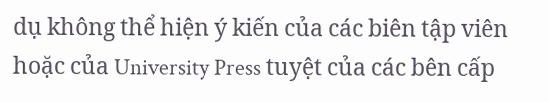dụ không thể hiện ý kiến của các biên tập viên hoặc của University Press tuyệt của các bên cấp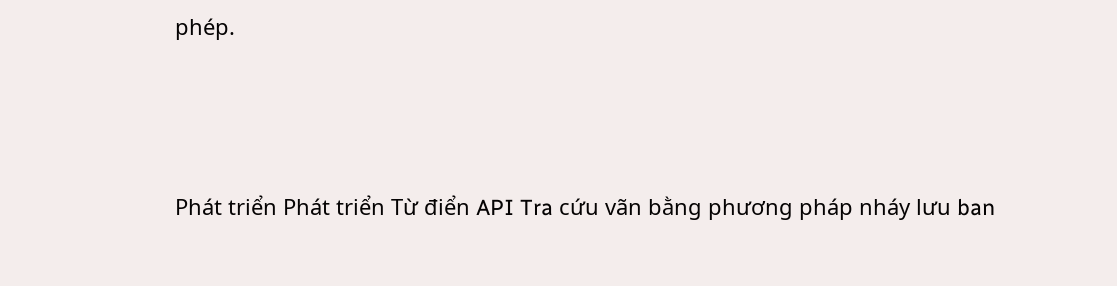phép.




Phát triển Phát triển Từ điển API Tra cứu vãn bằng phương pháp nháy lưu ban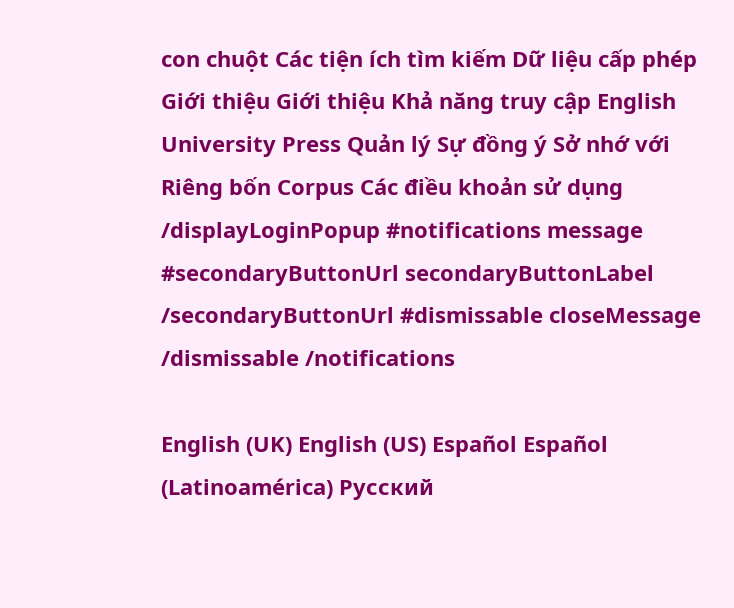con chuột Các tiện ích tìm kiếm Dữ liệu cấp phép
Giới thiệu Giới thiệu Khả năng truy cập English University Press Quản lý Sự đồng ý Sở nhớ với Riêng bốn Corpus Các điều khoản sử dụng
/displayLoginPopup #notifications message #secondaryButtonUrl secondaryButtonLabel /secondaryButtonUrl #dismissable closeMessage /dismissable /notifications

English (UK) English (US) Español Español (Latinoamérica) Русский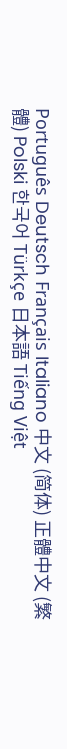Português Deutsch Français Italiano 中文 (简体) 正體中文 (繁體) Polski 한국어 Türkçe 日本語 Tiếng Việt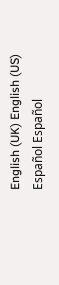English (UK) English (US) Español Español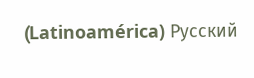(Latinoamérica) Русский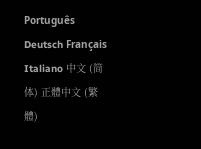Português Deutsch Français Italiano 中文 (简体) 正體中文 (繁體)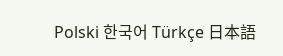Polski 한국어 Türkçe 日本語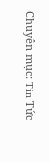Chuyên mục: Tin Tức